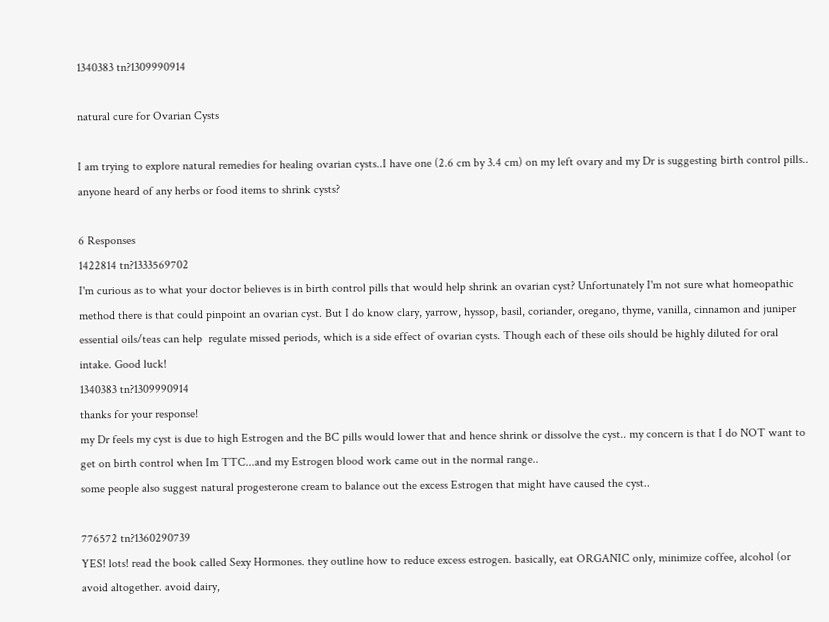1340383 tn?1309990914

natural cure for Ovarian Cysts

I am trying to explore natural remedies for healing ovarian cysts..I have one (2.6 cm by 3.4 cm) on my left ovary and my Dr is suggesting birth control pills..
anyone heard of any herbs or food items to shrink cysts?

6 Responses
1422814 tn?1333569702
I'm curious as to what your doctor believes is in birth control pills that would help shrink an ovarian cyst? Unfortunately I'm not sure what homeopathic method there is that could pinpoint an ovarian cyst. But I do know clary, yarrow, hyssop, basil, coriander, oregano, thyme, vanilla, cinnamon and juniper essential oils/teas can help  regulate missed periods, which is a side effect of ovarian cysts. Though each of these oils should be highly diluted for oral intake. Good luck!
1340383 tn?1309990914
thanks for your response!
my Dr feels my cyst is due to high Estrogen and the BC pills would lower that and hence shrink or dissolve the cyst.. my concern is that I do NOT want to get on birth control when Im TTC...and my Estrogen blood work came out in the normal range..
some people also suggest natural progesterone cream to balance out the excess Estrogen that might have caused the cyst..

776572 tn?1360290739
YES! lots! read the book called Sexy Hormones. they outline how to reduce excess estrogen. basically, eat ORGANIC only, minimize coffee, alcohol (or avoid altogether. avoid dairy,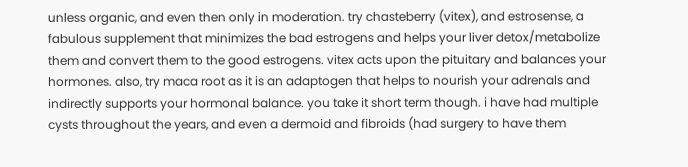unless organic, and even then only in moderation. try chasteberry (vitex), and estrosense, a fabulous supplement that minimizes the bad estrogens and helps your liver detox/metabolize them and convert them to the good estrogens. vitex acts upon the pituitary and balances your hormones. also, try maca root as it is an adaptogen that helps to nourish your adrenals and indirectly supports your hormonal balance. you take it short term though. i have had multiple cysts throughout the years, and even a dermoid and fibroids (had surgery to have them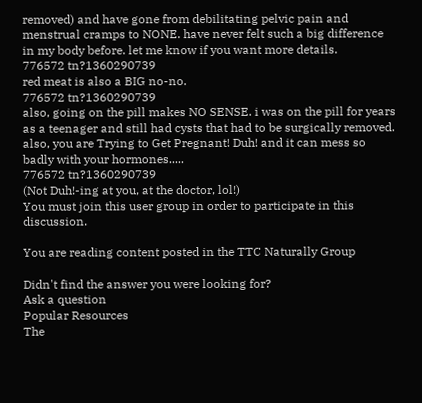removed) and have gone from debilitating pelvic pain and menstrual cramps to NONE. have never felt such a big difference in my body before. let me know if you want more details.
776572 tn?1360290739
red meat is also a BIG no-no.
776572 tn?1360290739
also, going on the pill makes NO SENSE. i was on the pill for years as a teenager and still had cysts that had to be surgically removed. also, you are Trying to Get Pregnant! Duh! and it can mess so badly with your hormones.....
776572 tn?1360290739
(Not Duh!-ing at you, at the doctor, lol!)
You must join this user group in order to participate in this discussion.

You are reading content posted in the TTC Naturally Group

Didn't find the answer you were looking for?
Ask a question
Popular Resources
The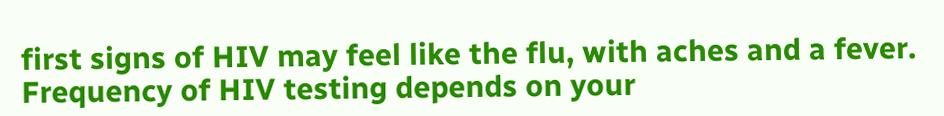first signs of HIV may feel like the flu, with aches and a fever.
Frequency of HIV testing depends on your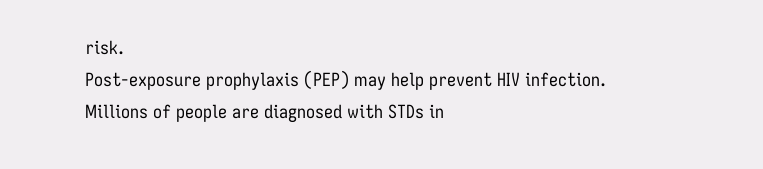risk.
Post-exposure prophylaxis (PEP) may help prevent HIV infection.
Millions of people are diagnosed with STDs in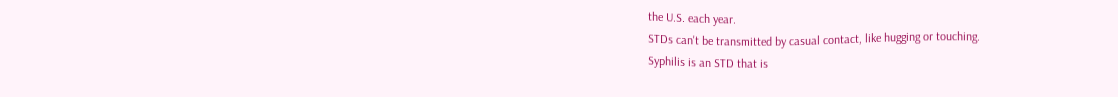the U.S. each year.
STDs can't be transmitted by casual contact, like hugging or touching.
Syphilis is an STD that is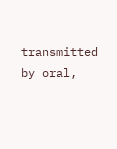transmitted by oral,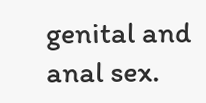genital and anal sex.